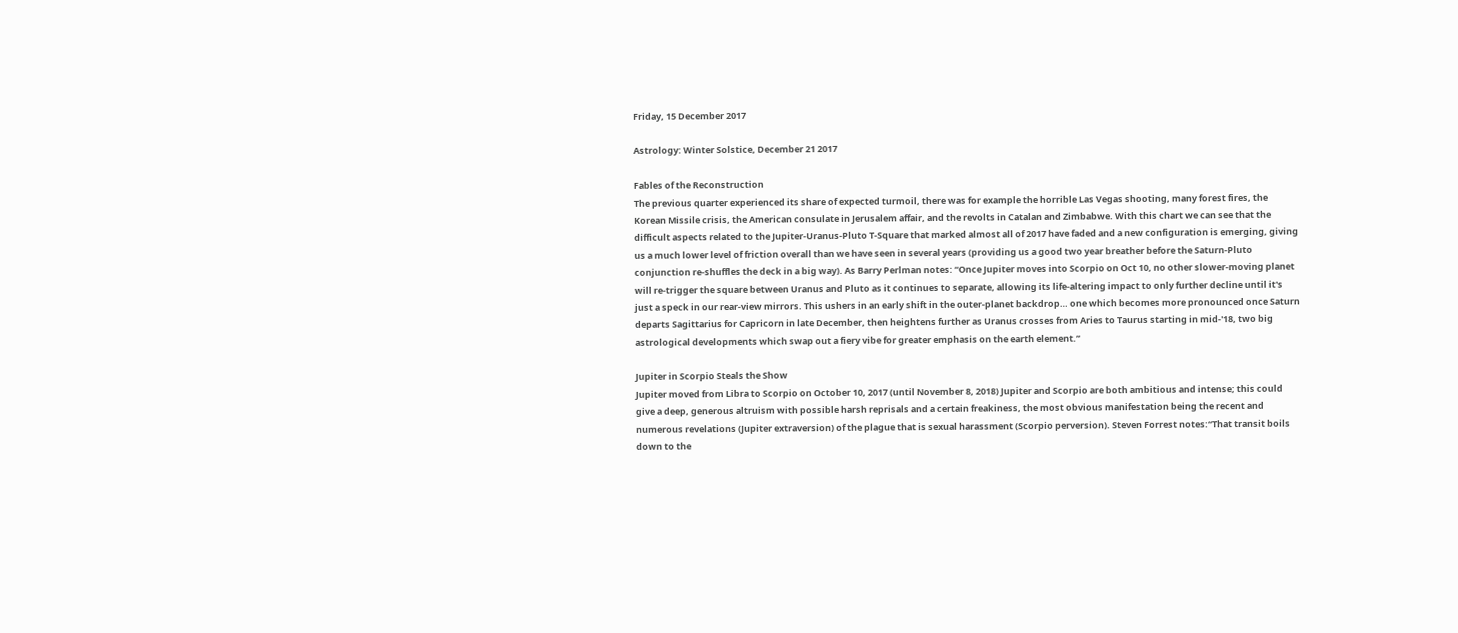Friday, 15 December 2017

Astrology: Winter Solstice, December 21 2017

Fables of the Reconstruction
The previous quarter experienced its share of expected turmoil, there was for example the horrible Las Vegas shooting, many forest fires, the Korean Missile crisis, the American consulate in Jerusalem affair, and the revolts in Catalan and Zimbabwe. With this chart we can see that the difficult aspects related to the Jupiter-Uranus-Pluto T-Square that marked almost all of 2017 have faded and a new configuration is emerging, giving us a much lower level of friction overall than we have seen in several years (providing us a good two year breather before the Saturn-Pluto conjunction re-shuffles the deck in a big way). As Barry Perlman notes: “Once Jupiter moves into Scorpio on Oct 10, no other slower-moving planet will re-trigger the square between Uranus and Pluto as it continues to separate, allowing its life-altering impact to only further decline until it's just a speck in our rear-view mirrors. This ushers in an early shift in the outer-planet backdrop… one which becomes more pronounced once Saturn departs Sagittarius for Capricorn in late December, then heightens further as Uranus crosses from Aries to Taurus starting in mid-'18, two big astrological developments which swap out a fiery vibe for greater emphasis on the earth element.”

Jupiter in Scorpio Steals the Show
Jupiter moved from Libra to Scorpio on October 10, 2017 (until November 8, 2018) Jupiter and Scorpio are both ambitious and intense; this could give a deep, generous altruism with possible harsh reprisals and a certain freakiness, the most obvious manifestation being the recent and numerous revelations (Jupiter extraversion) of the plague that is sexual harassment (Scorpio perversion). Steven Forrest notes:“That transit boils down to the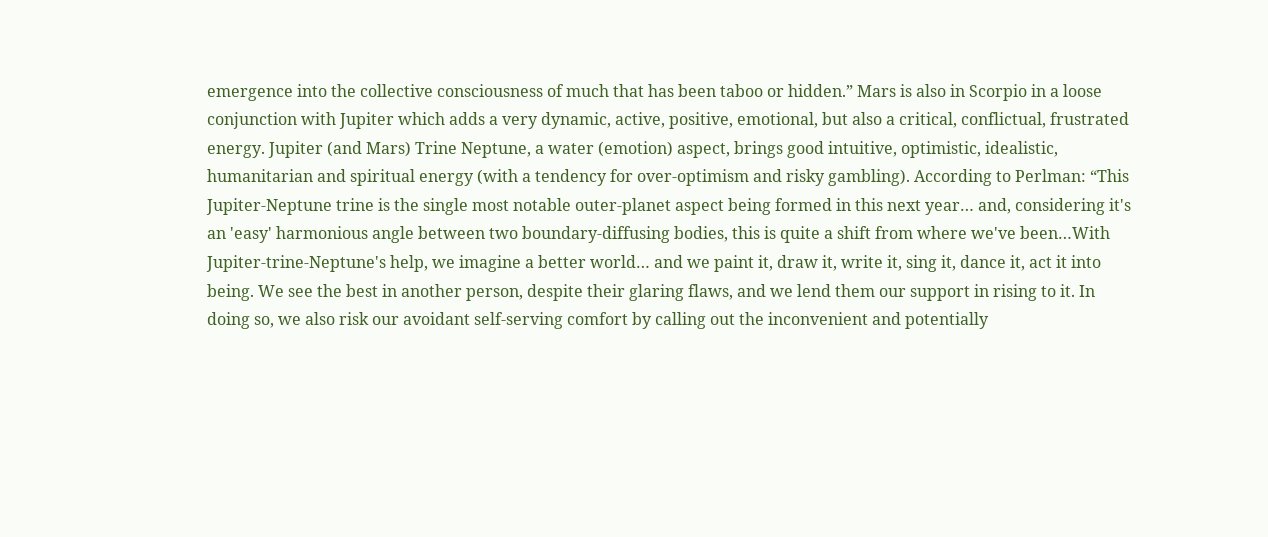emergence into the collective consciousness of much that has been taboo or hidden.” Mars is also in Scorpio in a loose conjunction with Jupiter which adds a very dynamic, active, positive, emotional, but also a critical, conflictual, frustrated energy. Jupiter (and Mars) Trine Neptune, a water (emotion) aspect, brings good intuitive, optimistic, idealistic, humanitarian and spiritual energy (with a tendency for over-optimism and risky gambling). According to Perlman: “This Jupiter-Neptune trine is the single most notable outer-planet aspect being formed in this next year… and, considering it's an 'easy' harmonious angle between two boundary-diffusing bodies, this is quite a shift from where we've been…With Jupiter-trine-Neptune's help, we imagine a better world… and we paint it, draw it, write it, sing it, dance it, act it into being. We see the best in another person, despite their glaring flaws, and we lend them our support in rising to it. In doing so, we also risk our avoidant self-serving comfort by calling out the inconvenient and potentially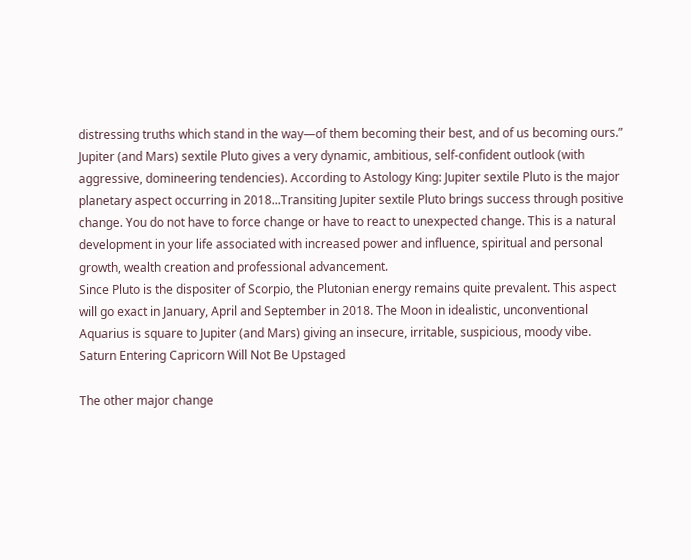distressing truths which stand in the way—of them becoming their best, and of us becoming ours.”
Jupiter (and Mars) sextile Pluto gives a very dynamic, ambitious, self-confident outlook (with aggressive, domineering tendencies). According to Astology King: Jupiter sextile Pluto is the major planetary aspect occurring in 2018...Transiting Jupiter sextile Pluto brings success through positive change. You do not have to force change or have to react to unexpected change. This is a natural development in your life associated with increased power and influence, spiritual and personal growth, wealth creation and professional advancement.
Since Pluto is the dispositer of Scorpio, the Plutonian energy remains quite prevalent. This aspect will go exact in January, April and September in 2018. The Moon in idealistic, unconventional Aquarius is square to Jupiter (and Mars) giving an insecure, irritable, suspicious, moody vibe.
Saturn Entering Capricorn Will Not Be Upstaged

The other major change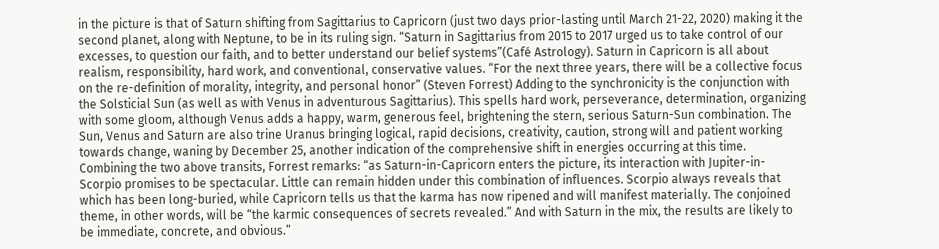in the picture is that of Saturn shifting from Sagittarius to Capricorn (just two days prior-lasting until March 21-22, 2020) making it the second planet, along with Neptune, to be in its ruling sign. “Saturn in Sagittarius from 2015 to 2017 urged us to take control of our excesses, to question our faith, and to better understand our belief systems”(Café Astrology). Saturn in Capricorn is all about realism, responsibility, hard work, and conventional, conservative values. “For the next three years, there will be a collective focus on the re-definition of morality, integrity, and personal honor” (Steven Forrest) Adding to the synchronicity is the conjunction with the Solsticial Sun (as well as with Venus in adventurous Sagittarius). This spells hard work, perseverance, determination, organizing with some gloom, although Venus adds a happy, warm, generous feel, brightening the stern, serious Saturn-Sun combination. The Sun, Venus and Saturn are also trine Uranus bringing logical, rapid decisions, creativity, caution, strong will and patient working towards change, waning by December 25, another indication of the comprehensive shift in energies occurring at this time.
Combining the two above transits, Forrest remarks: “as Saturn-in-Capricorn enters the picture, its interaction with Jupiter-in-Scorpio promises to be spectacular. Little can remain hidden under this combination of influences. Scorpio always reveals that which has been long-buried, while Capricorn tells us that the karma has now ripened and will manifest materially. The conjoined theme, in other words, will be “the karmic consequences of secrets revealed.” And with Saturn in the mix, the results are likely to be immediate, concrete, and obvious.”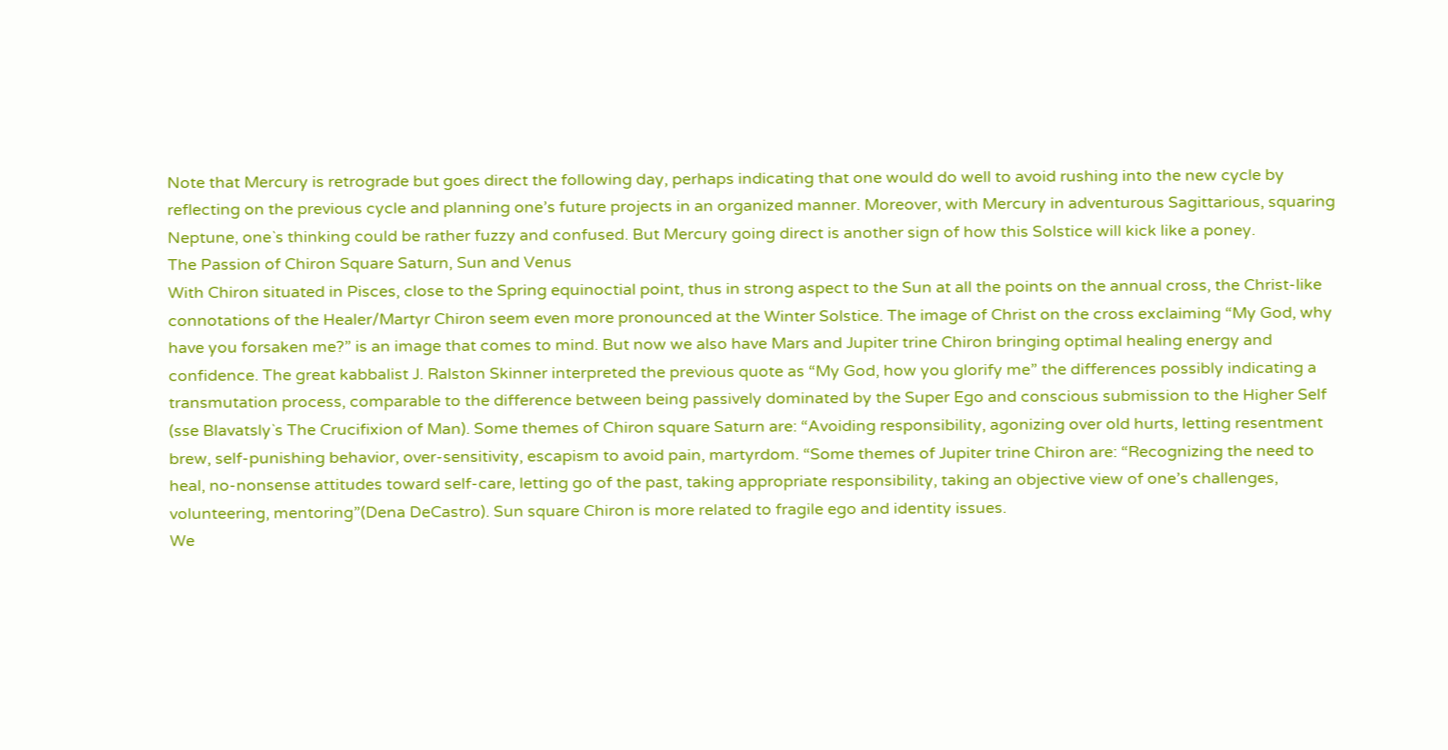Note that Mercury is retrograde but goes direct the following day, perhaps indicating that one would do well to avoid rushing into the new cycle by reflecting on the previous cycle and planning one’s future projects in an organized manner. Moreover, with Mercury in adventurous Sagittarious, squaring Neptune, one`s thinking could be rather fuzzy and confused. But Mercury going direct is another sign of how this Solstice will kick like a poney.
The Passion of Chiron Square Saturn, Sun and Venus
With Chiron situated in Pisces, close to the Spring equinoctial point, thus in strong aspect to the Sun at all the points on the annual cross, the Christ-like connotations of the Healer/Martyr Chiron seem even more pronounced at the Winter Solstice. The image of Christ on the cross exclaiming “My God, why have you forsaken me?” is an image that comes to mind. But now we also have Mars and Jupiter trine Chiron bringing optimal healing energy and confidence. The great kabbalist J. Ralston Skinner interpreted the previous quote as “My God, how you glorify me” the differences possibly indicating a transmutation process, comparable to the difference between being passively dominated by the Super Ego and conscious submission to the Higher Self (sse Blavatsly`s The Crucifixion of Man). Some themes of Chiron square Saturn are: “Avoiding responsibility, agonizing over old hurts, letting resentment brew, self-punishing behavior, over-sensitivity, escapism to avoid pain, martyrdom. “Some themes of Jupiter trine Chiron are: “Recognizing the need to heal, no-nonsense attitudes toward self-care, letting go of the past, taking appropriate responsibility, taking an objective view of one’s challenges, volunteering, mentoring”(Dena DeCastro). Sun square Chiron is more related to fragile ego and identity issues.
We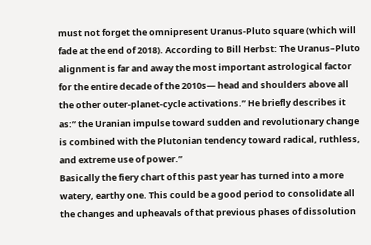must not forget the omnipresent Uranus-Pluto square (which will fade at the end of 2018). According to Bill Herbst: The Uranus–Pluto alignment is far and away the most important astrological factor for the entire decade of the 2010s— head and shoulders above all the other outer-planet-cycle activations.” He briefly describes it as:” the Uranian impulse toward sudden and revolutionary change is combined with the Plutonian tendency toward radical, ruthless, and extreme use of power.”
Basically the fiery chart of this past year has turned into a more watery, earthy one. This could be a good period to consolidate all the changes and upheavals of that previous phases of dissolution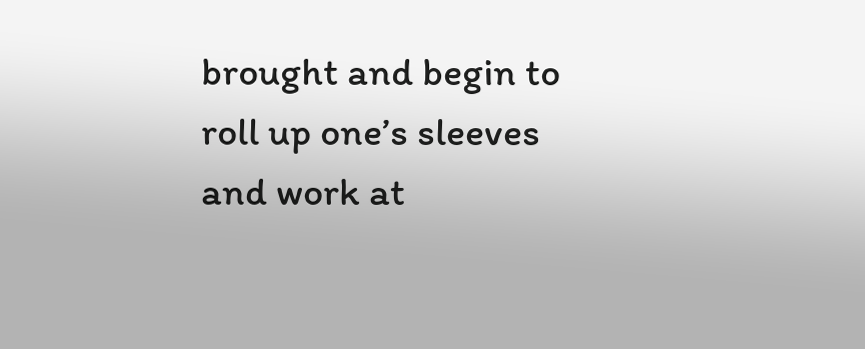brought and begin to roll up one’s sleeves and work at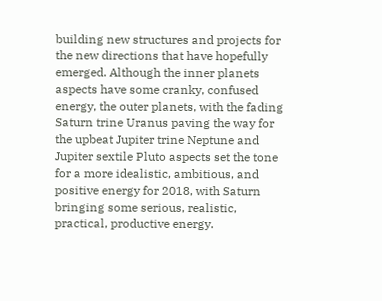building new structures and projects for the new directions that have hopefully emerged. Although the inner planets aspects have some cranky, confused energy, the outer planets, with the fading Saturn trine Uranus paving the way for the upbeat Jupiter trine Neptune and Jupiter sextile Pluto aspects set the tone for a more idealistic, ambitious, and positive energy for 2018, with Saturn bringing some serious, realistic, practical, productive energy.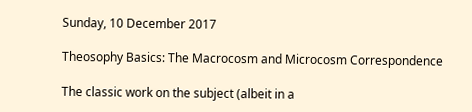Sunday, 10 December 2017

Theosophy Basics: The Macrocosm and Microcosm Correspondence

The classic work on the subject (albeit in a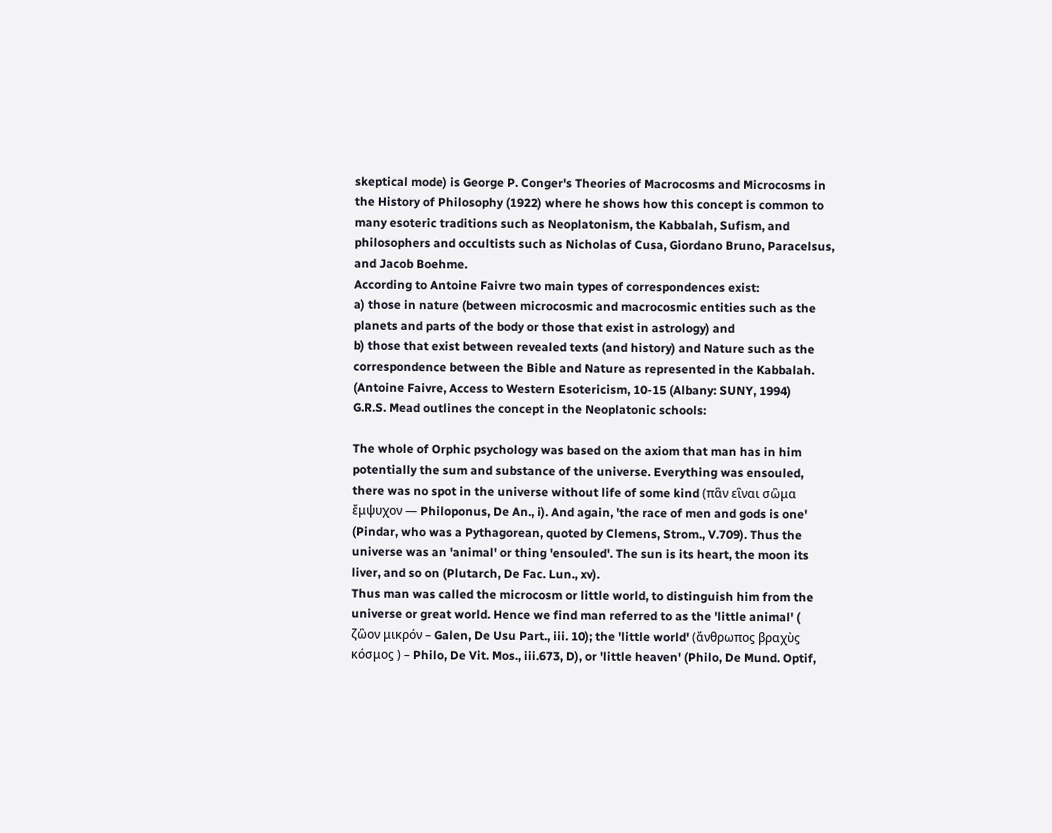skeptical mode) is George P. Conger's Theories of Macrocosms and Microcosms in the History of Philosophy (1922) where he shows how this concept is common to many esoteric traditions such as Neoplatonism, the Kabbalah, Sufism, and philosophers and occultists such as Nicholas of Cusa, Giordano Bruno, Paracelsus, and Jacob Boehme.
According to Antoine Faivre two main types of correspondences exist:
a) those in nature (between microcosmic and macrocosmic entities such as the planets and parts of the body or those that exist in astrology) and
b) those that exist between revealed texts (and history) and Nature such as the correspondence between the Bible and Nature as represented in the Kabbalah. (Antoine Faivre, Access to Western Esotericism, 10-15 (Albany: SUNY, 1994)
G.R.S. Mead outlines the concept in the Neoplatonic schools:

The whole of Orphic psychology was based on the axiom that man has in him potentially the sum and substance of the universe. Everything was ensouled, there was no spot in the universe without life of some kind (πἃν εἳναι σὣμα ἔμψυχον — Philoponus, De An., i). And again, 'the race of men and gods is one' (Pindar, who was a Pythagorean, quoted by Clemens, Strom., V.709). Thus the universe was an 'animal' or thing 'ensouled'. The sun is its heart, the moon its liver, and so on (Plutarch, De Fac. Lun., xv).
Thus man was called the microcosm or little world, to distinguish him from the universe or great world. Hence we find man referred to as the 'little animal' (
ζὣον μικρόν – Galen, De Usu Part., iii. 10); the 'little world' (ἄνθρωποϛ βραχὺϛ κόσμοϛ ) – Philo, De Vit. Mos., iii.673, D), or 'little heaven' (Philo, De Mund. Optif,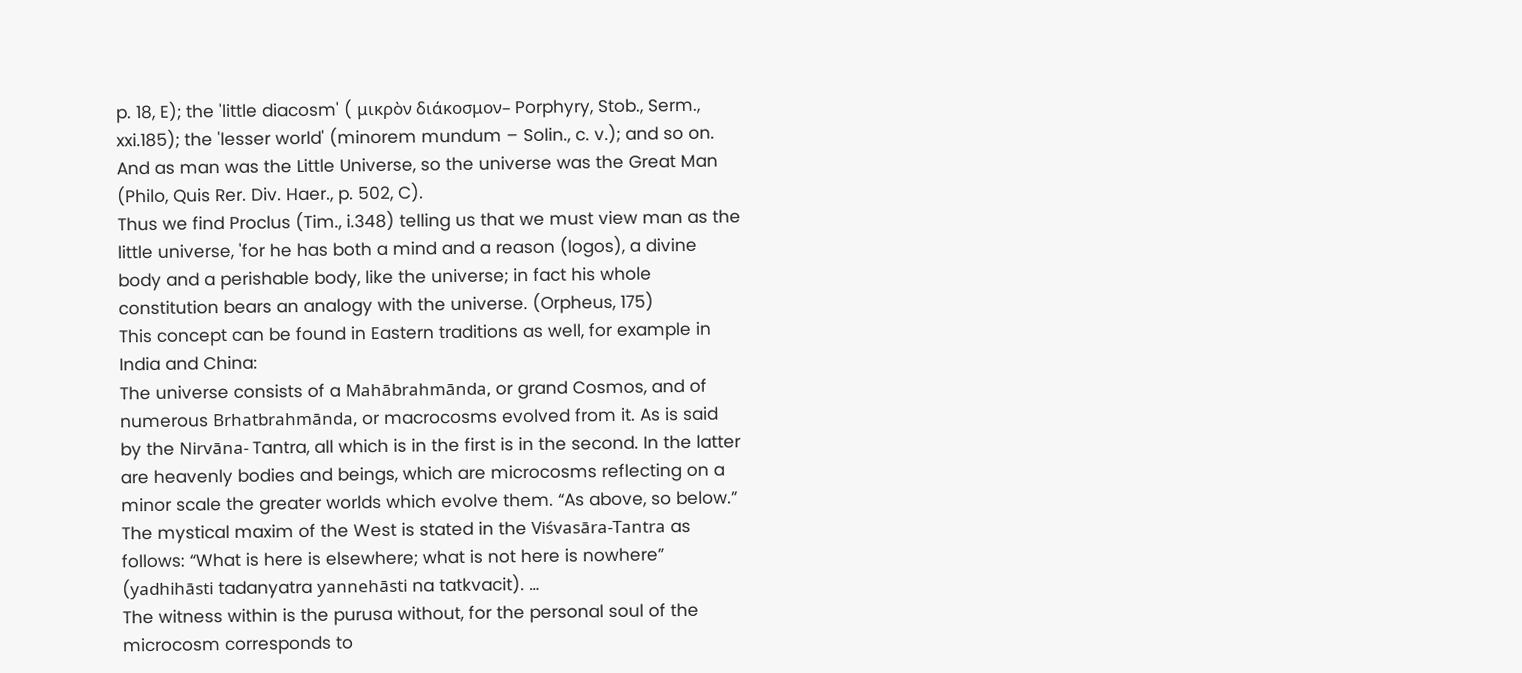p. 18, E); the 'little diacosm' ( μικρὸν διάκοσμον– Porphyry, Stob., Serm., xxi.185); the 'lesser world' (minorem mundum – Solin., c. v.); and so on. And as man was the Little Universe, so the universe was the Great Man (Philo, Quis Rer. Div. Haer., p. 502, C).
Thus we find Proclus (Tim., i.348) telling us that we must view man as the little universe, 'for he has both a mind and a reason (logos), a divine body and a perishable body, like the universe; in fact his whole constitution bears an analogy with the universe. (Orpheus, 175)
This concept can be found in Eastern traditions as well, for example in India and China:
The universe consists of a Mahābrahmānda, or grand Cosmos, and of numerous Brhatbrahmānda, or macrocosms evolved from it. As is said by the Nirvāna- Tantra, all which is in the first is in the second. In the latter are heavenly bodies and beings, which are microcosms reflecting on a minor scale the greater worlds which evolve them. “As above, so below.” The mystical maxim of the West is stated in the Viśvasāra-Tantra as follows: “What is here is elsewhere; what is not here is nowhere” (yadhihāsti tadanyatra yannehāsti na tatkvacit). …
The witness within is the purusa without, for the personal soul of the microcosm corresponds to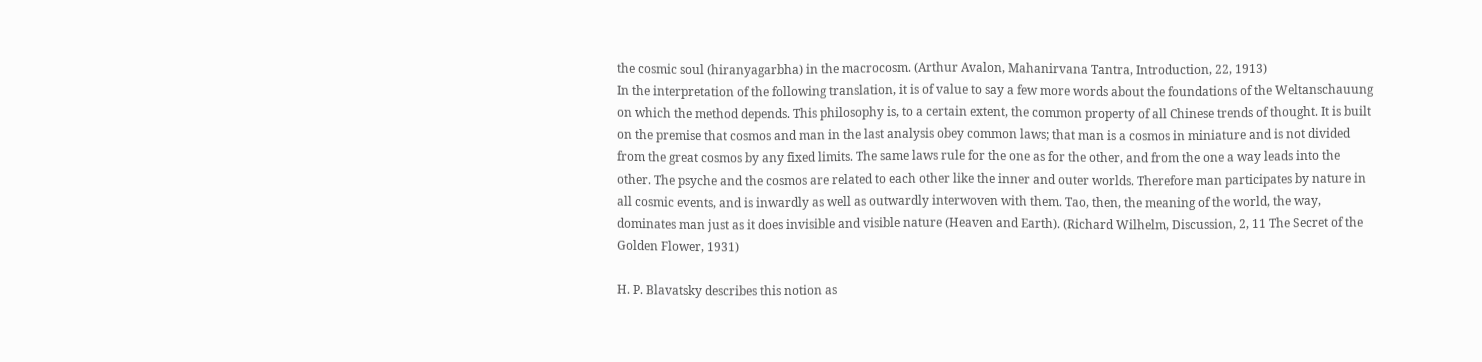the cosmic soul (hiranyagarbha) in the macrocosm. (Arthur Avalon, Mahanirvana Tantra, Introduction, 22, 1913)
In the interpretation of the following translation, it is of value to say a few more words about the foundations of the Weltanschauung on which the method depends. This philosophy is, to a certain extent, the common property of all Chinese trends of thought. It is built on the premise that cosmos and man in the last analysis obey common laws; that man is a cosmos in miniature and is not divided from the great cosmos by any fixed limits. The same laws rule for the one as for the other, and from the one a way leads into the other. The psyche and the cosmos are related to each other like the inner and outer worlds. Therefore man participates by nature in all cosmic events, and is inwardly as well as outwardly interwoven with them. Tao, then, the meaning of the world, the way, dominates man just as it does invisible and visible nature (Heaven and Earth). (Richard Wilhelm, Discussion, 2, 11 The Secret of the Golden Flower, 1931)

H. P. Blavatsky describes this notion as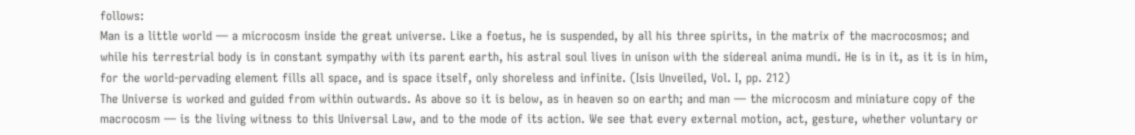follows:
Man is a little world — a microcosm inside the great universe. Like a foetus, he is suspended, by all his three spirits, in the matrix of the macrocosmos; and while his terrestrial body is in constant sympathy with its parent earth, his astral soul lives in unison with the sidereal anima mundi. He is in it, as it is in him, for the world-pervading element fills all space, and is space itself, only shoreless and infinite. (Isis Unveiled, Vol. I, pp. 212)
The Universe is worked and guided from within outwards. As above so it is below, as in heaven so on earth; and man — the microcosm and miniature copy of the macrocosm — is the living witness to this Universal Law, and to the mode of its action. We see that every external motion, act, gesture, whether voluntary or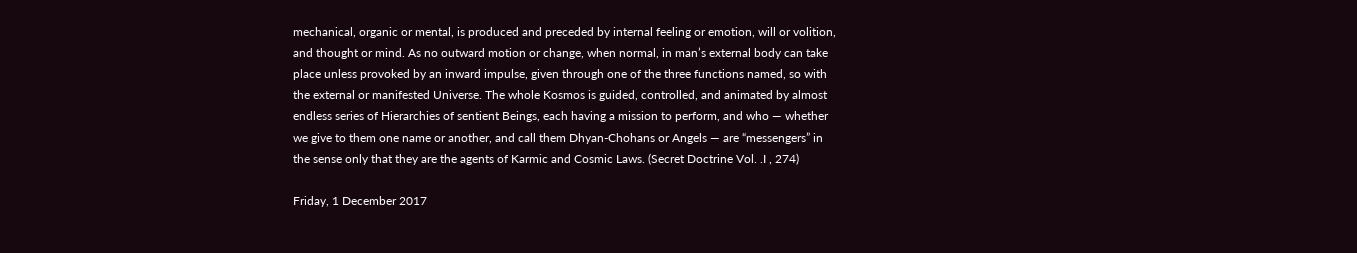mechanical, organic or mental, is produced and preceded by internal feeling or emotion, will or volition, and thought or mind. As no outward motion or change, when normal, in man’s external body can take place unless provoked by an inward impulse, given through one of the three functions named, so with the external or manifested Universe. The whole Kosmos is guided, controlled, and animated by almost endless series of Hierarchies of sentient Beings, each having a mission to perform, and who — whether we give to them one name or another, and call them Dhyan-Chohans or Angels — are “messengers” in the sense only that they are the agents of Karmic and Cosmic Laws. (Secret Doctrine Vol. .I , 274)

Friday, 1 December 2017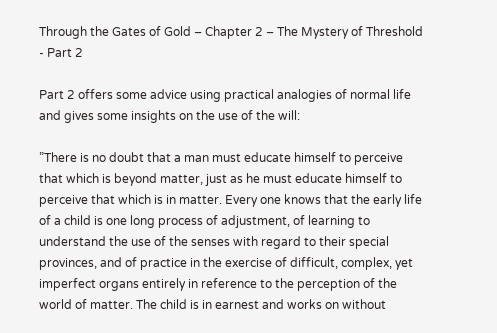Through the Gates of Gold – Chapter 2 – The Mystery of Threshold - Part 2

Part 2 offers some advice using practical analogies of normal life and gives some insights on the use of the will:

”There is no doubt that a man must educate himself to perceive that which is beyond matter, just as he must educate himself to perceive that which is in matter. Every one knows that the early life of a child is one long process of adjustment, of learning to understand the use of the senses with regard to their special provinces, and of practice in the exercise of difficult, complex, yet imperfect organs entirely in reference to the perception of the world of matter. The child is in earnest and works on without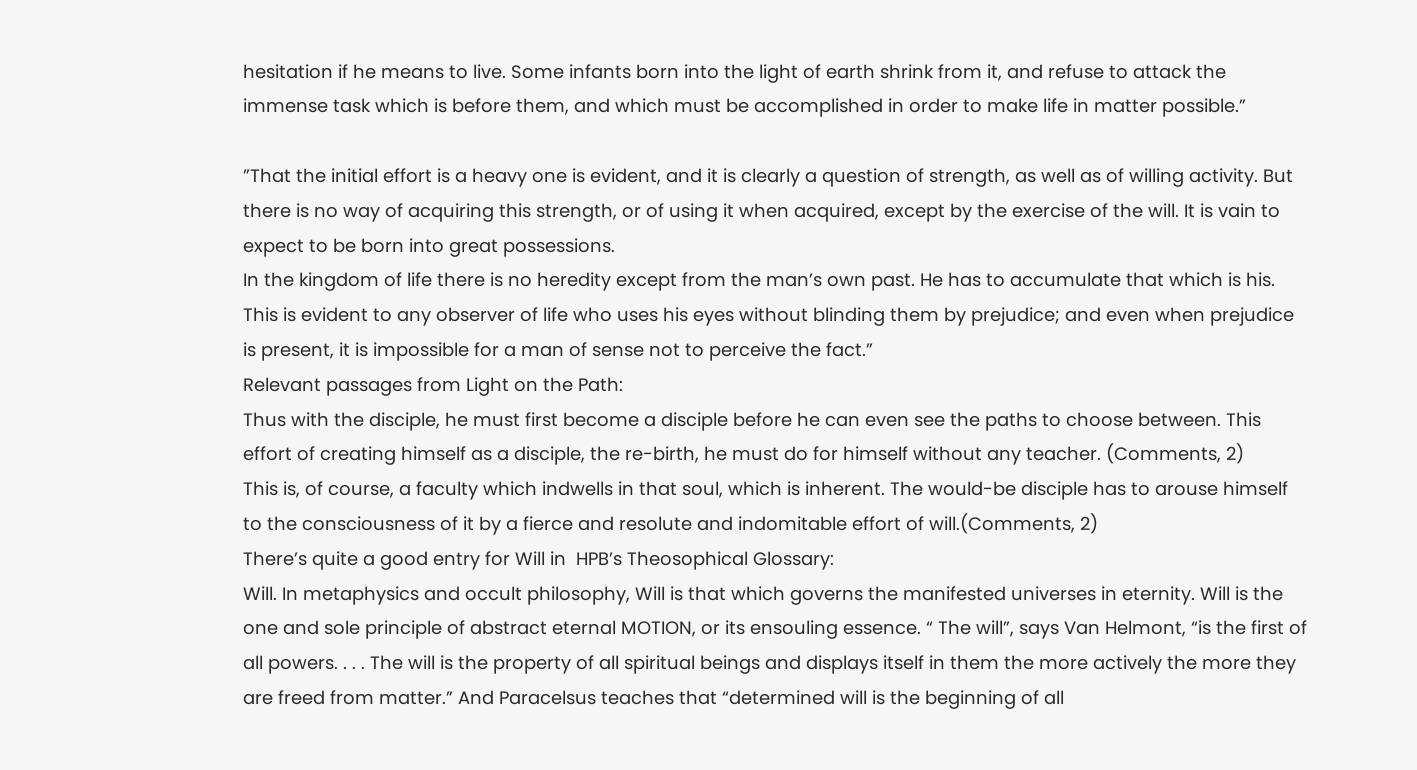hesitation if he means to live. Some infants born into the light of earth shrink from it, and refuse to attack the immense task which is before them, and which must be accomplished in order to make life in matter possible.”

”That the initial effort is a heavy one is evident, and it is clearly a question of strength, as well as of willing activity. But there is no way of acquiring this strength, or of using it when acquired, except by the exercise of the will. It is vain to expect to be born into great possessions.
In the kingdom of life there is no heredity except from the man’s own past. He has to accumulate that which is his. This is evident to any observer of life who uses his eyes without blinding them by prejudice; and even when prejudice is present, it is impossible for a man of sense not to perceive the fact.”
Relevant passages from Light on the Path:
Thus with the disciple, he must first become a disciple before he can even see the paths to choose between. This effort of creating himself as a disciple, the re-birth, he must do for himself without any teacher. (Comments, 2)
This is, of course, a faculty which indwells in that soul, which is inherent. The would-be disciple has to arouse himself to the consciousness of it by a fierce and resolute and indomitable effort of will.(Comments, 2)
There’s quite a good entry for Will in  HPB’s Theosophical Glossary:
Will. In metaphysics and occult philosophy, Will is that which governs the manifested universes in eternity. Will is the one and sole principle of abstract eternal MOTION, or its ensouling essence. “ The will”, says Van Helmont, “is the first of all powers. . . . The will is the property of all spiritual beings and displays itself in them the more actively the more they are freed from matter.” And Paracelsus teaches that “determined will is the beginning of all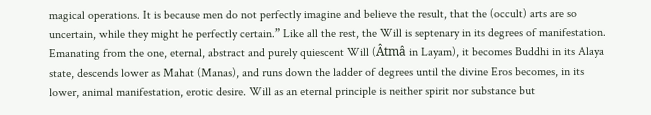magical operations. It is because men do not perfectly imagine and believe the result, that the (occult) arts are so uncertain, while they might he perfectly certain.” Like all the rest, the Will is septenary in its degrees of manifestation. Emanating from the one, eternal, abstract and purely quiescent Will (Âtmâ in Layam), it becomes Buddhi in its Alaya state, descends lower as Mahat (Manas), and runs down the ladder of degrees until the divine Eros becomes, in its lower, animal manifestation, erotic desire. Will as an eternal principle is neither spirit nor substance but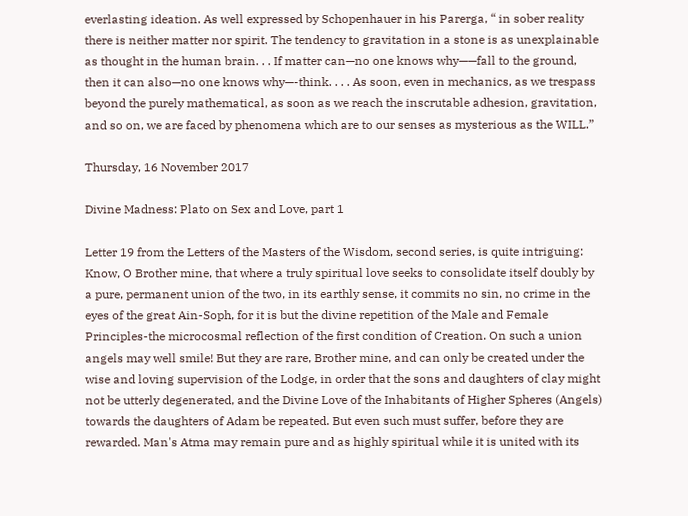everlasting ideation. As well expressed by Schopenhauer in his Parerga, “ in sober reality there is neither matter nor spirit. The tendency to gravitation in a stone is as unexplainable as thought in the human brain. . . If matter can—no one knows why——fall to the ground, then it can also—no one knows why—-think. . . . As soon, even in mechanics, as we trespass beyond the purely mathematical, as soon as we reach the inscrutable adhesion, gravitation, and so on, we are faced by phenomena which are to our senses as mysterious as the WILL.”

Thursday, 16 November 2017

Divine Madness: Plato on Sex and Love, part 1

Letter 19 from the Letters of the Masters of the Wisdom, second series, is quite intriguing:
Know, O Brother mine, that where a truly spiritual love seeks to consolidate itself doubly by a pure, permanent union of the two, in its earthly sense, it commits no sin, no crime in the eyes of the great Ain-Soph, for it is but the divine repetition of the Male and Female Principles-the microcosmal reflection of the first condition of Creation. On such a union angels may well smile! But they are rare, Brother mine, and can only be created under the wise and loving supervision of the Lodge, in order that the sons and daughters of clay might not be utterly degenerated, and the Divine Love of the Inhabitants of Higher Spheres (Angels) towards the daughters of Adam be repeated. But even such must suffer, before they are rewarded. Man's Atma may remain pure and as highly spiritual while it is united with its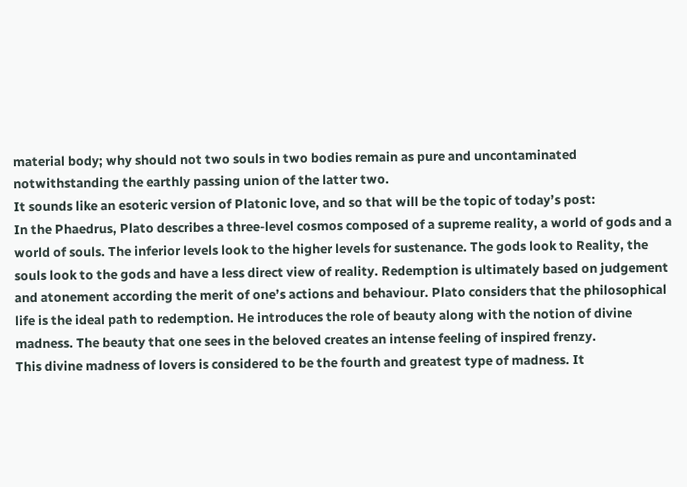material body; why should not two souls in two bodies remain as pure and uncontaminated notwithstanding the earthly passing union of the latter two.
It sounds like an esoteric version of Platonic love, and so that will be the topic of today’s post:
In the Phaedrus, Plato describes a three-level cosmos composed of a supreme reality, a world of gods and a world of souls. The inferior levels look to the higher levels for sustenance. The gods look to Reality, the souls look to the gods and have a less direct view of reality. Redemption is ultimately based on judgement and atonement according the merit of one’s actions and behaviour. Plato considers that the philosophical life is the ideal path to redemption. He introduces the role of beauty along with the notion of divine madness. The beauty that one sees in the beloved creates an intense feeling of inspired frenzy.
This divine madness of lovers is considered to be the fourth and greatest type of madness. It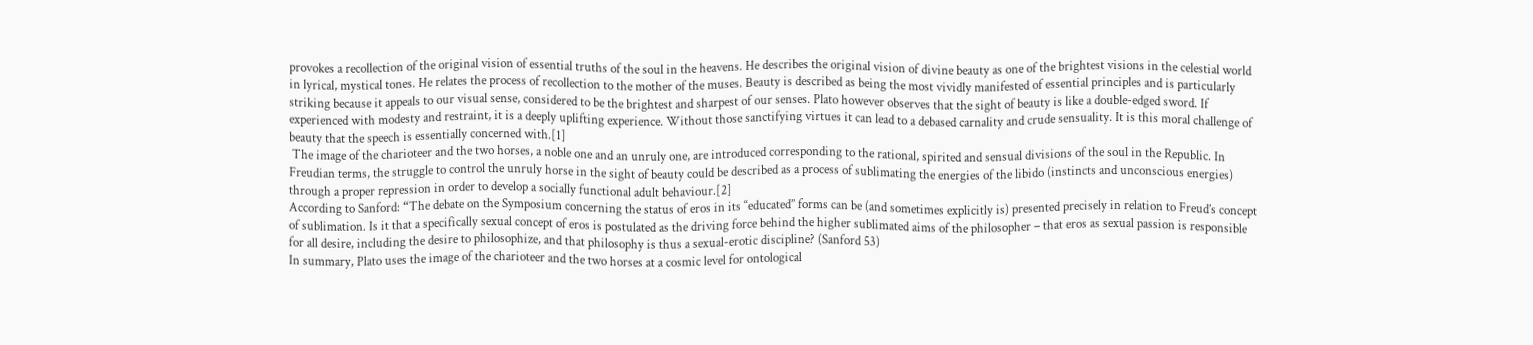provokes a recollection of the original vision of essential truths of the soul in the heavens. He describes the original vision of divine beauty as one of the brightest visions in the celestial world in lyrical, mystical tones. He relates the process of recollection to the mother of the muses. Beauty is described as being the most vividly manifested of essential principles and is particularly striking because it appeals to our visual sense, considered to be the brightest and sharpest of our senses. Plato however observes that the sight of beauty is like a double-edged sword. If experienced with modesty and restraint, it is a deeply uplifting experience. Without those sanctifying virtues it can lead to a debased carnality and crude sensuality. It is this moral challenge of beauty that the speech is essentially concerned with.[1]
 The image of the charioteer and the two horses, a noble one and an unruly one, are introduced corresponding to the rational, spirited and sensual divisions of the soul in the Republic. In Freudian terms, the struggle to control the unruly horse in the sight of beauty could be described as a process of sublimating the energies of the libido (instincts and unconscious energies) through a proper repression in order to develop a socially functional adult behaviour.[2]
According to Sanford: “The debate on the Symposium concerning the status of eros in its ‘‘educated’’ forms can be (and sometimes explicitly is) presented precisely in relation to Freud’s concept of sublimation. Is it that a specifically sexual concept of eros is postulated as the driving force behind the higher sublimated aims of the philosopher – that eros as sexual passion is responsible for all desire, including the desire to philosophize, and that philosophy is thus a sexual-erotic discipline? (Sanford 53)
In summary, Plato uses the image of the charioteer and the two horses at a cosmic level for ontological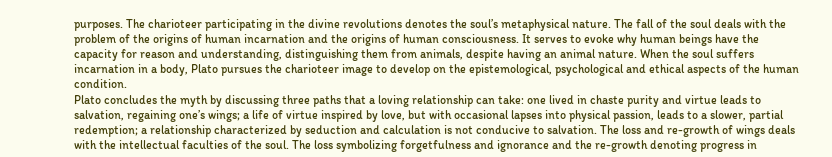purposes. The charioteer participating in the divine revolutions denotes the soul’s metaphysical nature. The fall of the soul deals with the problem of the origins of human incarnation and the origins of human consciousness. It serves to evoke why human beings have the capacity for reason and understanding, distinguishing them from animals, despite having an animal nature. When the soul suffers incarnation in a body, Plato pursues the charioteer image to develop on the epistemological, psychological and ethical aspects of the human condition.
Plato concludes the myth by discussing three paths that a loving relationship can take: one lived in chaste purity and virtue leads to salvation, regaining one’s wings; a life of virtue inspired by love, but with occasional lapses into physical passion, leads to a slower, partial redemption; a relationship characterized by seduction and calculation is not conducive to salvation. The loss and re-growth of wings deals with the intellectual faculties of the soul. The loss symbolizing forgetfulness and ignorance and the re-growth denoting progress in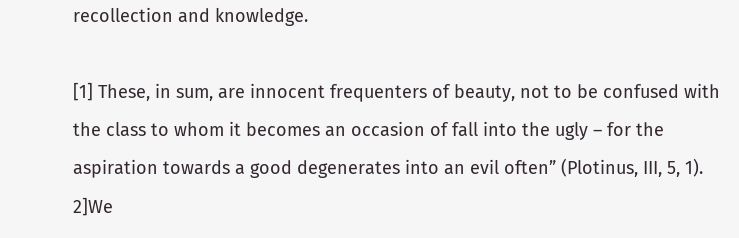recollection and knowledge.

[1] These, in sum, are innocent frequenters of beauty, not to be confused with the class to whom it becomes an occasion of fall into the ugly – for the aspiration towards a good degenerates into an evil often” (Plotinus, III, 5, 1).
2]We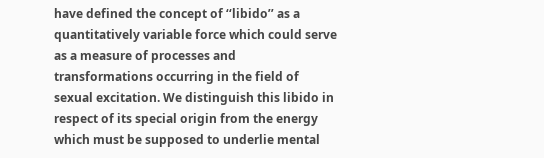have defined the concept of ‘‘libido’’ as a quantitatively variable force which could serve as a measure of processes and transformations occurring in the field of sexual excitation. We distinguish this libido in respect of its special origin from the energy which must be supposed to underlie mental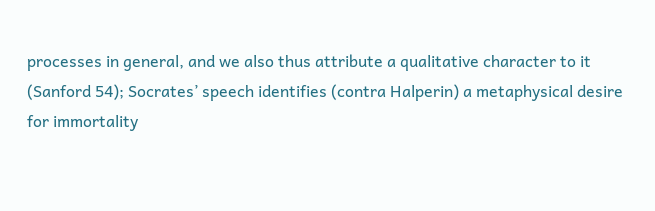processes in general, and we also thus attribute a qualitative character to it (Sanford 54); Socrates’ speech identifies (contra Halperin) a metaphysical desire for immortality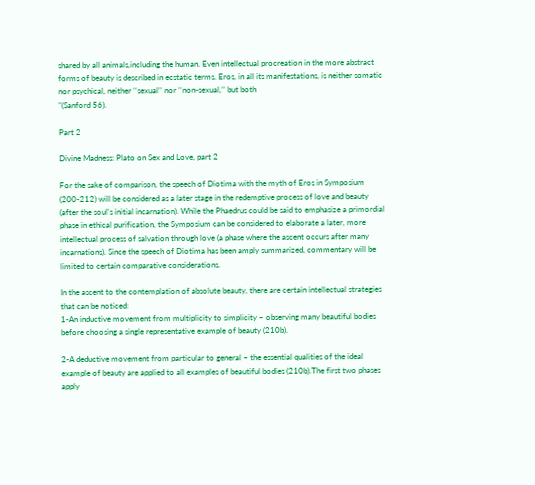shared by all animals,including the human. Even intellectual procreation in the more abstract forms of beauty is described in ecstatic terms. Eros, in all its manifestations, is neither somatic nor psychical, neither ‘‘sexual’’ nor ‘‘non-sexual,’’ but both
"(Sanford 56).

Part 2

Divine Madness: Plato on Sex and Love, part 2

For the sake of comparison, the speech of Diotima with the myth of Eros in Symposium (200-212) will be considered as a later stage in the redemptive process of love and beauty (after the soul’s initial incarnation). While the Phaedrus could be said to emphasize a primordial phase in ethical purification, the Symposium can be considered to elaborate a later, more intellectual process of salvation through love (a phase where the ascent occurs after many incarnations). Since the speech of Diotima has been amply summarized, commentary will be limited to certain comparative considerations.

In the ascent to the contemplation of absolute beauty, there are certain intellectual strategies that can be noticed:
1-An inductive movement from multiplicity to simplicity – observing many beautiful bodies before choosing a single representative example of beauty (210b).

2-A deductive movement from particular to general – the essential qualities of the ideal example of beauty are applied to all examples of beautiful bodies (210b).The first two phases apply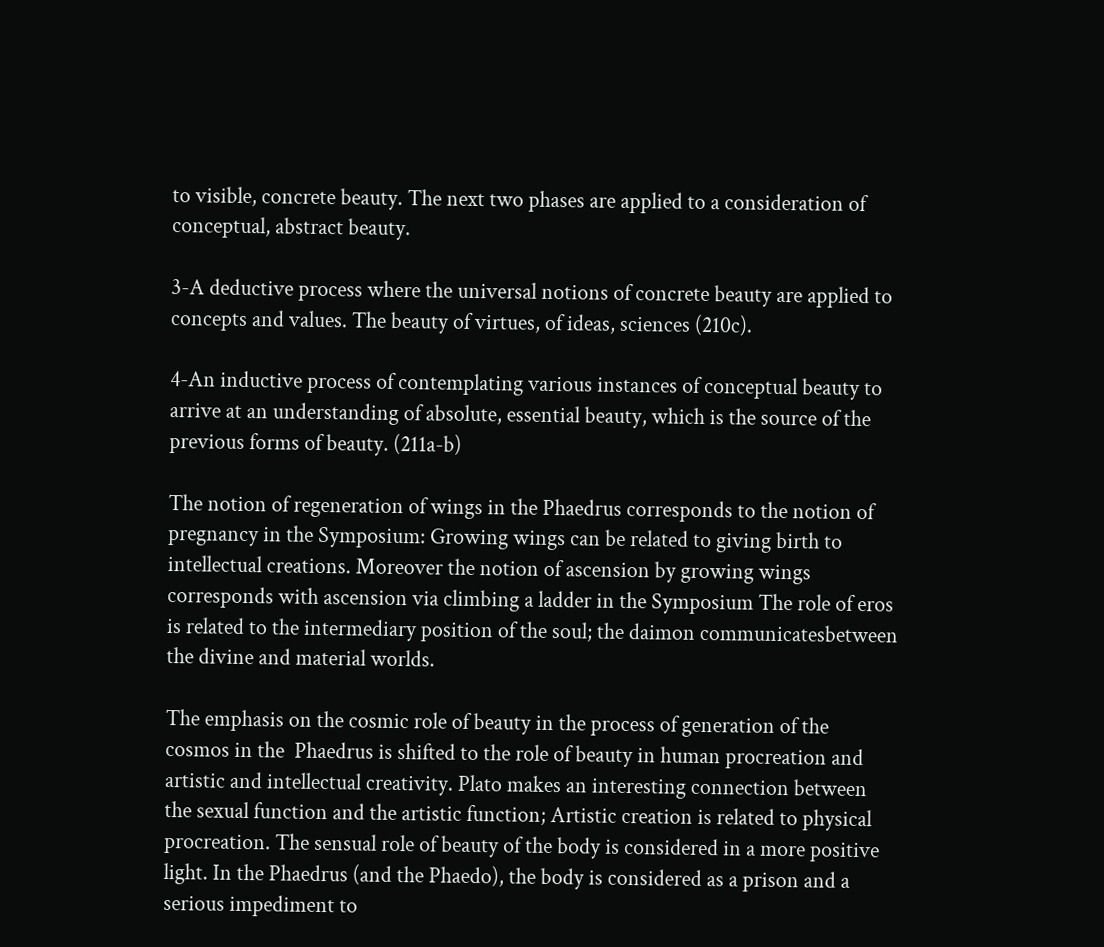to visible, concrete beauty. The next two phases are applied to a consideration of conceptual, abstract beauty.

3-A deductive process where the universal notions of concrete beauty are applied to concepts and values. The beauty of virtues, of ideas, sciences (210c).

4-An inductive process of contemplating various instances of conceptual beauty to arrive at an understanding of absolute, essential beauty, which is the source of the previous forms of beauty. (211a-b)

The notion of regeneration of wings in the Phaedrus corresponds to the notion of pregnancy in the Symposium: Growing wings can be related to giving birth to intellectual creations. Moreover the notion of ascension by growing wings corresponds with ascension via climbing a ladder in the Symposium The role of eros is related to the intermediary position of the soul; the daimon communicatesbetween the divine and material worlds.

The emphasis on the cosmic role of beauty in the process of generation of the cosmos in the  Phaedrus is shifted to the role of beauty in human procreation and artistic and intellectual creativity. Plato makes an interesting connection between the sexual function and the artistic function; Artistic creation is related to physical procreation. The sensual role of beauty of the body is considered in a more positive light. In the Phaedrus (and the Phaedo), the body is considered as a prison and a serious impediment to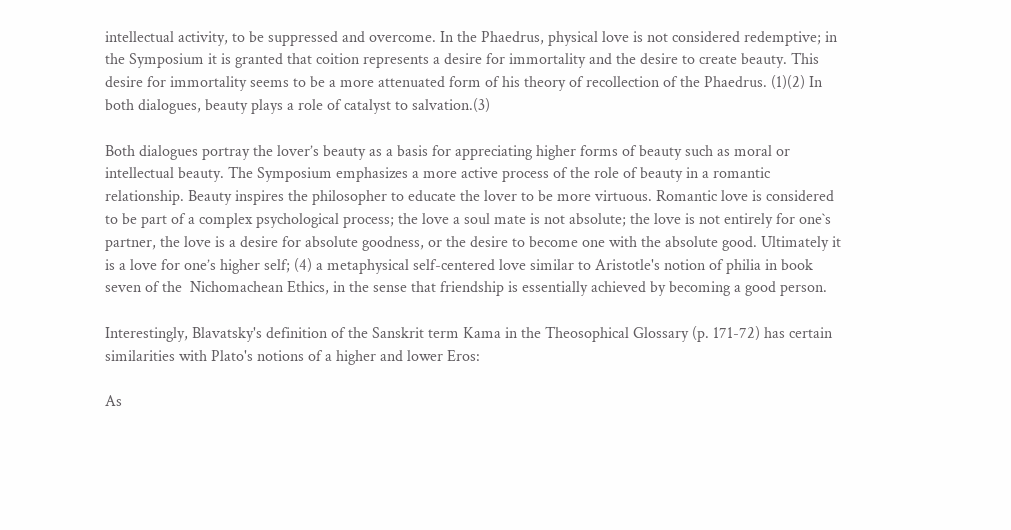intellectual activity, to be suppressed and overcome. In the Phaedrus, physical love is not considered redemptive; in the Symposium it is granted that coition represents a desire for immortality and the desire to create beauty. This desire for immortality seems to be a more attenuated form of his theory of recollection of the Phaedrus. (1)(2) In both dialogues, beauty plays a role of catalyst to salvation.(3)

Both dialogues portray the lover’s beauty as a basis for appreciating higher forms of beauty such as moral or intellectual beauty. The Symposium emphasizes a more active process of the role of beauty in a romantic relationship. Beauty inspires the philosopher to educate the lover to be more virtuous. Romantic love is considered to be part of a complex psychological process; the love a soul mate is not absolute; the love is not entirely for one`s partner, the love is a desire for absolute goodness, or the desire to become one with the absolute good. Ultimately it is a love for one’s higher self; (4) a metaphysical self-centered love similar to Aristotle's notion of philia in book seven of the  Nichomachean Ethics, in the sense that friendship is essentially achieved by becoming a good person.

Interestingly, Blavatsky's definition of the Sanskrit term Kama in the Theosophical Glossary (p. 171-72) has certain similarities with Plato's notions of a higher and lower Eros:

As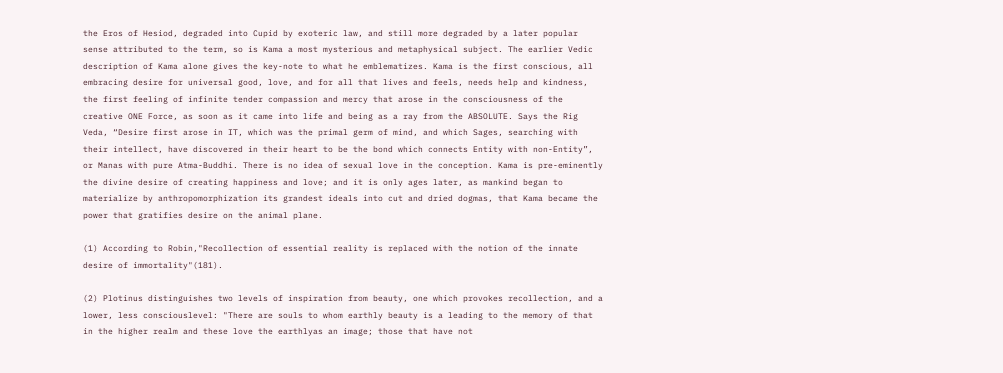the Eros of Hesiod, degraded into Cupid by exoteric law, and still more degraded by a later popular sense attributed to the term, so is Kama a most mysterious and metaphysical subject. The earlier Vedic description of Kama alone gives the key-note to what he emblematizes. Kama is the first conscious, all embracing desire for universal good, love, and for all that lives and feels, needs help and kindness, the first feeling of infinite tender compassion and mercy that arose in the consciousness of the creative ONE Force, as soon as it came into life and being as a ray from the ABSOLUTE. Says the Rig Veda, “Desire first arose in IT, which was the primal germ of mind, and which Sages, searching with their intellect, have discovered in their heart to be the bond which connects Entity with non-Entity”, or Manas with pure Atma-Buddhi. There is no idea of sexual love in the conception. Kama is pre-eminently the divine desire of creating happiness and love; and it is only ages later, as mankind began to materialize by anthropomorphization its grandest ideals into cut and dried dogmas, that Kama became the power that gratifies desire on the animal plane.

(1) According to Robin,"Recollection of essential reality is replaced with the notion of the innate desire of immortality"(181).

(2) Plotinus distinguishes two levels of inspiration from beauty, one which provokes recollection, and a lower, less consciouslevel: "There are souls to whom earthly beauty is a leading to the memory of that in the higher realm and these love the earthlyas an image; those that have not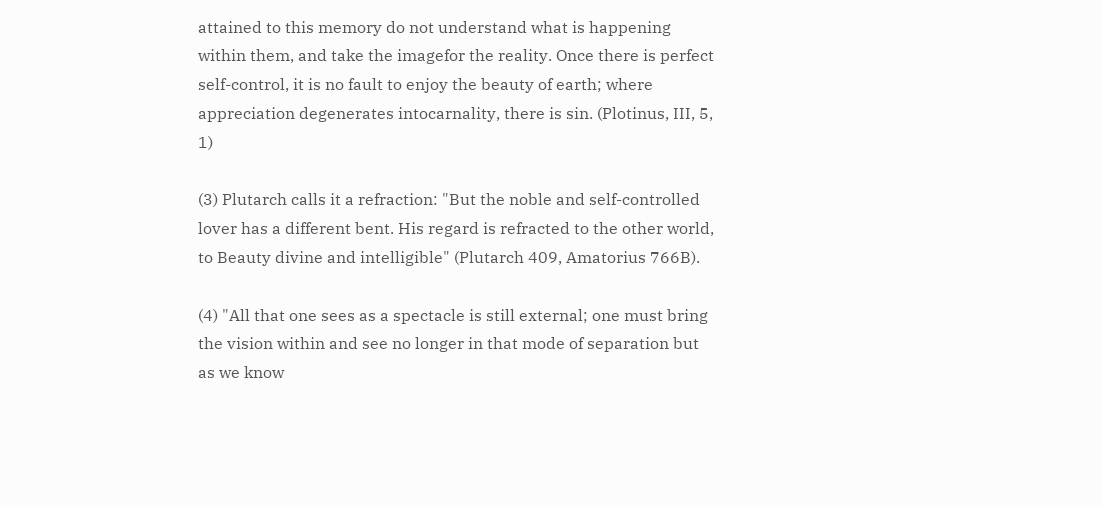attained to this memory do not understand what is happening within them, and take the imagefor the reality. Once there is perfect self-control, it is no fault to enjoy the beauty of earth; where appreciation degenerates intocarnality, there is sin. (Plotinus, III, 5, 1)

(3) Plutarch calls it a refraction: "But the noble and self-controlled lover has a different bent. His regard is refracted to the other world, to Beauty divine and intelligible" (Plutarch 409, Amatorius 766B).

(4) "All that one sees as a spectacle is still external; one must bring the vision within and see no longer in that mode of separation but as we know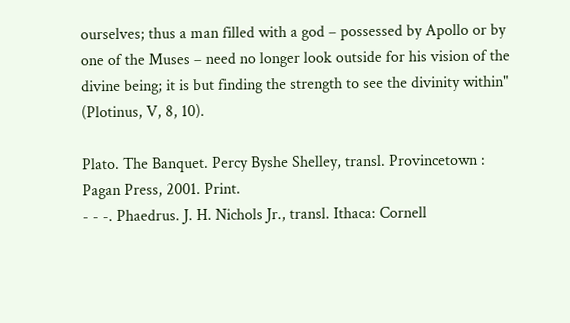ourselves; thus a man filled with a god – possessed by Apollo or by one of the Muses – need no longer look outside for his vision of the divine being; it is but finding the strength to see the divinity within" (Plotinus, V, 8, 10).

Plato. The Banquet. Percy Byshe Shelley, transl. Provincetown : Pagan Press, 2001. Print.
- - -. Phaedrus. J. H. Nichols Jr., transl. Ithaca: Cornell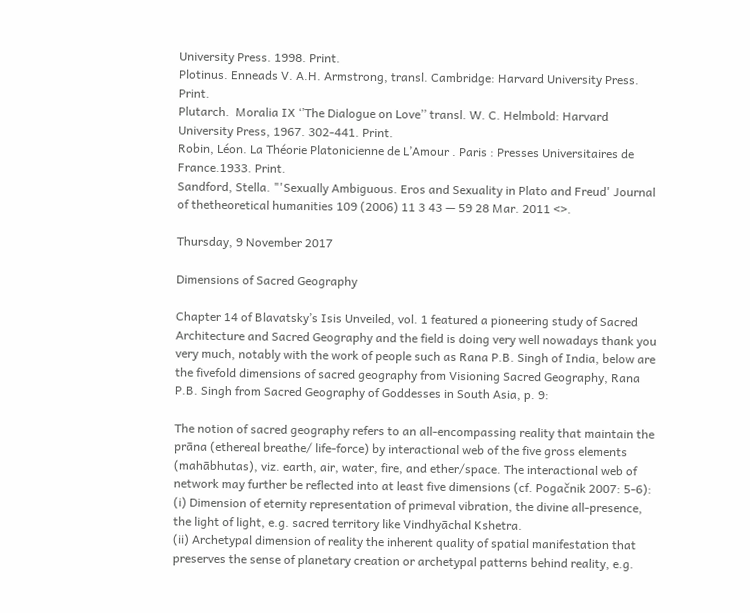University Press. 1998. Print.
Plotinus. Enneads V. A.H. Armstrong, transl. Cambridge: Harvard University Press. Print.
Plutarch.  Moralia IX ‘’The Dialogue on Love’’ transl. W. C. Helmbold: Harvard University Press, 1967. 302-441. Print.
Robin, Léon. La Théorie Platonicienne de L’Amour . Paris : Presses Universitaires de France.1933. Print.
Sandford, Stella. "'Sexually Ambiguous. Eros and Sexuality in Plato and Freud' Journal of thetheoretical humanities 109 (2006) 11 3 43 — 59 28 Mar. 2011 <>.

Thursday, 9 November 2017

Dimensions of Sacred Geography

Chapter 14 of Blavatsky’s Isis Unveiled, vol. 1 featured a pioneering study of Sacred Architecture and Sacred Geography and the field is doing very well nowadays thank you very much, notably with the work of people such as Rana P.B. Singh of India, below are the fivefold dimensions of sacred geography from Visioning Sacred Geography, Rana P.B. Singh from Sacred Geography of Goddesses in South Asia, p. 9:

The notion of sacred geography refers to an all-encompassing reality that maintain the prāna (ethereal breathe/ life-force) by interactional web of the five gross elements (mahābhutas), viz. earth, air, water, fire, and ether/space. The interactional web of network may further be reflected into at least five dimensions (cf. Pogačnik 2007: 5-6):
(i) Dimension of eternity representation of primeval vibration, the divine all-presence, the light of light, e.g. sacred territory like Vindhyāchal Kshetra.
(ii) Archetypal dimension of reality the inherent quality of spatial manifestation that preserves the sense of planetary creation or archetypal patterns behind reality, e.g.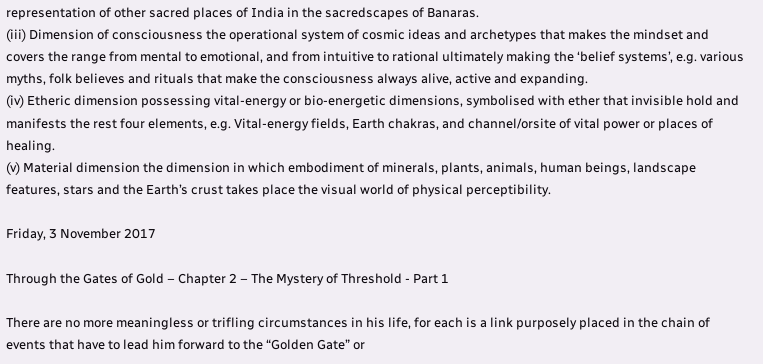representation of other sacred places of India in the sacredscapes of Banaras.
(iii) Dimension of consciousness the operational system of cosmic ideas and archetypes that makes the mindset and covers the range from mental to emotional, and from intuitive to rational ultimately making the ‘belief systems’, e.g. various myths, folk believes and rituals that make the consciousness always alive, active and expanding.
(iv) Etheric dimension possessing vital-energy or bio-energetic dimensions, symbolised with ether that invisible hold and manifests the rest four elements, e.g. Vital-energy fields, Earth chakras, and channel/orsite of vital power or places of healing.
(v) Material dimension the dimension in which embodiment of minerals, plants, animals, human beings, landscape features, stars and the Earth’s crust takes place the visual world of physical perceptibility.

Friday, 3 November 2017

Through the Gates of Gold – Chapter 2 – The Mystery of Threshold - Part 1

There are no more meaningless or trifling circumstances in his life, for each is a link purposely placed in the chain of events that have to lead him forward to the “Golden Gate” or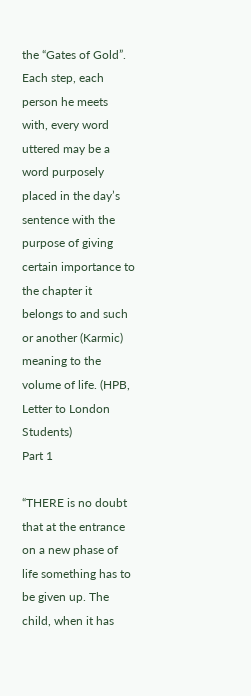the “Gates of Gold”. Each step, each person he meets with, every word uttered may be a word purposely placed in the day’s sentence with the purpose of giving certain importance to the chapter it belongs to and such or another (Karmic) meaning to the volume of life. (HPB, Letter to London Students)
Part 1

“THERE is no doubt that at the entrance on a new phase of life something has to be given up. The child, when it has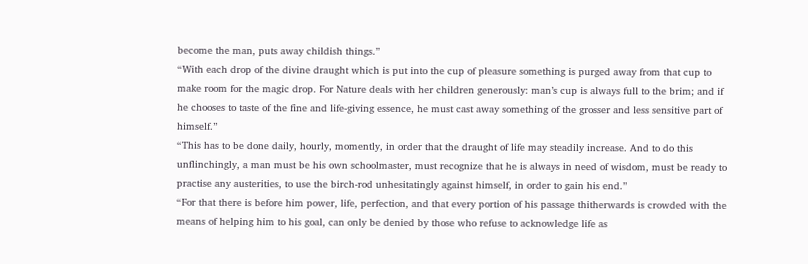become the man, puts away childish things.”
“With each drop of the divine draught which is put into the cup of pleasure something is purged away from that cup to make room for the magic drop. For Nature deals with her children generously: man’s cup is always full to the brim; and if he chooses to taste of the fine and life-giving essence, he must cast away something of the grosser and less sensitive part of himself.”
“This has to be done daily, hourly, momently, in order that the draught of life may steadily increase. And to do this unflinchingly, a man must be his own schoolmaster, must recognize that he is always in need of wisdom, must be ready to practise any austerities, to use the birch-rod unhesitatingly against himself, in order to gain his end.”
“For that there is before him power, life, perfection, and that every portion of his passage thitherwards is crowded with the means of helping him to his goal, can only be denied by those who refuse to acknowledge life as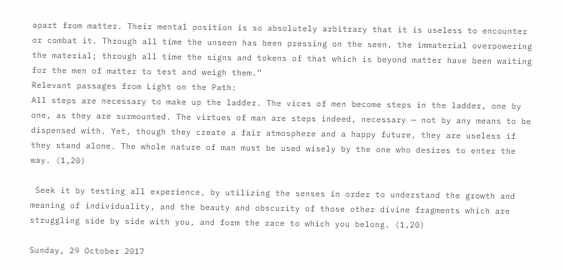apart from matter. Their mental position is so absolutely arbitrary that it is useless to encounter or combat it. Through all time the unseen has been pressing on the seen, the immaterial overpowering the material; through all time the signs and tokens of that which is beyond matter have been waiting for the men of matter to test and weigh them.”
Relevant passages from Light on the Path:
All steps are necessary to make up the ladder. The vices of men become steps in the ladder, one by one, as they are surmounted. The virtues of man are steps indeed, necessary — not by any means to be dispensed with. Yet, though they create a fair atmosphere and a happy future, they are useless if they stand alone. The whole nature of man must be used wisely by the one who desires to enter the way. (1,20)

 Seek it by testing all experience, by utilizing the senses in order to understand the growth and meaning of individuality, and the beauty and obscurity of those other divine fragments which are struggling side by side with you, and form the race to which you belong. (1,20)

Sunday, 29 October 2017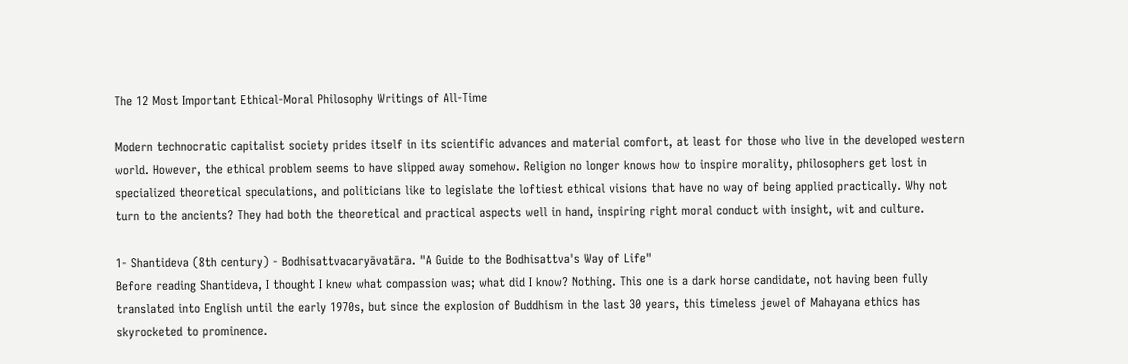The 12 Most Important Ethical-Moral Philosophy Writings of All-Time

Modern technocratic capitalist society prides itself in its scientific advances and material comfort, at least for those who live in the developed western world. However, the ethical problem seems to have slipped away somehow. Religion no longer knows how to inspire morality, philosophers get lost in specialized theoretical speculations, and politicians like to legislate the loftiest ethical visions that have no way of being applied practically. Why not turn to the ancients? They had both the theoretical and practical aspects well in hand, inspiring right moral conduct with insight, wit and culture.

1- Shantideva (8th century) - Bodhisattvacaryāvatāra. "A Guide to the Bodhisattva's Way of Life"
Before reading Shantideva, I thought I knew what compassion was; what did I know? Nothing. This one is a dark horse candidate, not having been fully translated into English until the early 1970s, but since the explosion of Buddhism in the last 30 years, this timeless jewel of Mahayana ethics has skyrocketed to prominence.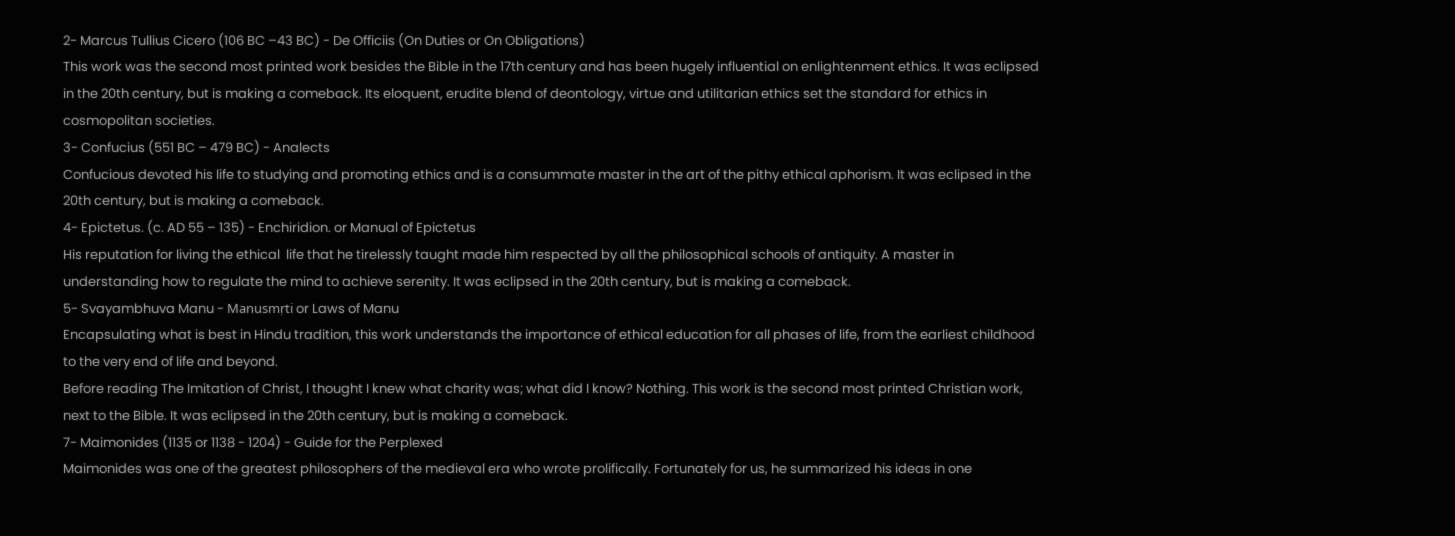2- Marcus Tullius Cicero (106 BC –43 BC) - De Officiis (On Duties or On Obligations)
This work was the second most printed work besides the Bible in the 17th century and has been hugely influential on enlightenment ethics. It was eclipsed in the 20th century, but is making a comeback. Its eloquent, erudite blend of deontology, virtue and utilitarian ethics set the standard for ethics in cosmopolitan societies.
3- Confucius (551 BC – 479 BC) - Analects
Confucious devoted his life to studying and promoting ethics and is a consummate master in the art of the pithy ethical aphorism. It was eclipsed in the 20th century, but is making a comeback.
4- Epictetus. (c. AD 55 – 135) - Enchiridion. or Manual of Epictetus
His reputation for living the ethical  life that he tirelessly taught made him respected by all the philosophical schools of antiquity. A master in understanding how to regulate the mind to achieve serenity. It was eclipsed in the 20th century, but is making a comeback.
5- Svayambhuva Manu - Manusmṛti or Laws of Manu
Encapsulating what is best in Hindu tradition, this work understands the importance of ethical education for all phases of life, from the earliest childhood to the very end of life and beyond.
Before reading The Imitation of Christ, I thought I knew what charity was; what did I know? Nothing. This work is the second most printed Christian work, next to the Bible. It was eclipsed in the 20th century, but is making a comeback.
7- Maimonides (1135 or 1138 - 1204) - Guide for the Perplexed
Maimonides was one of the greatest philosophers of the medieval era who wrote prolifically. Fortunately for us, he summarized his ideas in one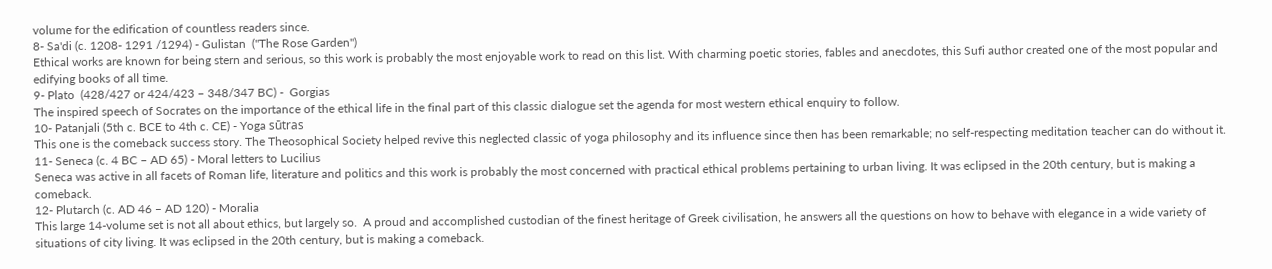volume for the edification of countless readers since.
8- Sa'di (c. 1208- 1291 /1294) - Gulistan  ("The Rose Garden")
Ethical works are known for being stern and serious, so this work is probably the most enjoyable work to read on this list. With charming poetic stories, fables and anecdotes, this Sufi author created one of the most popular and edifying books of all time.
9- Plato  (428/427 or 424/423 – 348/347 BC) -  Gorgias
The inspired speech of Socrates on the importance of the ethical life in the final part of this classic dialogue set the agenda for most western ethical enquiry to follow.
10- Patanjali (5th c. BCE to 4th c. CE) - Yoga sūtras
This one is the comeback success story. The Theosophical Society helped revive this neglected classic of yoga philosophy and its influence since then has been remarkable; no self-respecting meditation teacher can do without it.
11- Seneca (c. 4 BC – AD 65) - Moral letters to Lucilius
Seneca was active in all facets of Roman life, literature and politics and this work is probably the most concerned with practical ethical problems pertaining to urban living. It was eclipsed in the 20th century, but is making a comeback.
12- Plutarch (c. AD 46 – AD 120) - Moralia
This large 14-volume set is not all about ethics, but largely so.  A proud and accomplished custodian of the finest heritage of Greek civilisation, he answers all the questions on how to behave with elegance in a wide variety of situations of city living. It was eclipsed in the 20th century, but is making a comeback.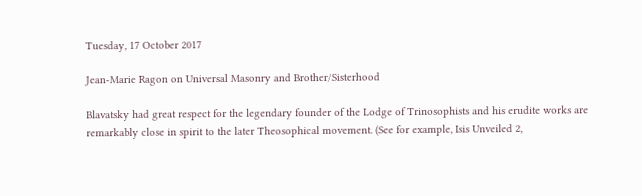Tuesday, 17 October 2017

Jean-Marie Ragon on Universal Masonry and Brother/Sisterhood

Blavatsky had great respect for the legendary founder of the Lodge of Trinosophists and his erudite works are remarkably close in spirit to the later Theosophical movement. (See for example, Isis Unveiled 2,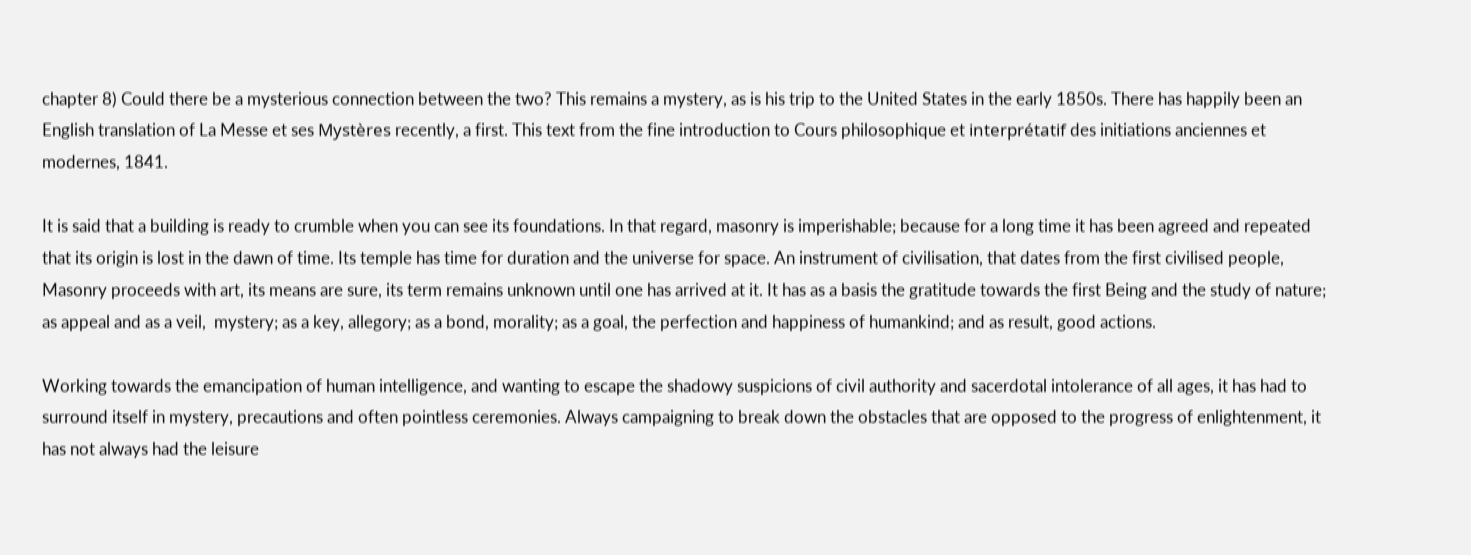chapter 8) Could there be a mysterious connection between the two? This remains a mystery, as is his trip to the United States in the early 1850s. There has happily been an English translation of La Messe et ses Mystères recently, a first. This text from the fine introduction to Cours philosophique et interprétatif des initiations anciennes et modernes, 1841.

It is said that a building is ready to crumble when you can see its foundations. In that regard, masonry is imperishable; because for a long time it has been agreed and repeated that its origin is lost in the dawn of time. Its temple has time for duration and the universe for space. An instrument of civilisation, that dates from the first civilised people, Masonry proceeds with art, its means are sure, its term remains unknown until one has arrived at it. It has as a basis the gratitude towards the first Being and the study of nature; as appeal and as a veil,  mystery; as a key, allegory; as a bond, morality; as a goal, the perfection and happiness of humankind; and as result, good actions.

Working towards the emancipation of human intelligence, and wanting to escape the shadowy suspicions of civil authority and sacerdotal intolerance of all ages, it has had to surround itself in mystery, precautions and often pointless ceremonies. Always campaigning to break down the obstacles that are opposed to the progress of enlightenment, it has not always had the leisure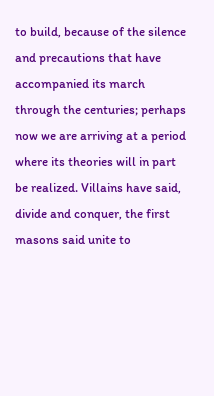to build, because of the silence and precautions that have accompanied its march through the centuries; perhaps now we are arriving at a period where its theories will in part be realized. Villains have said, divide and conquer, the first masons said unite to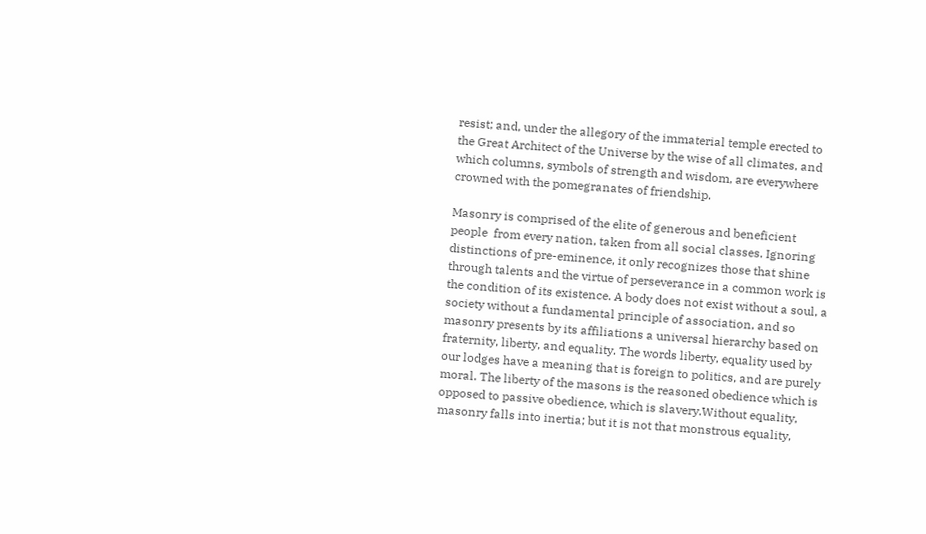resist; and, under the allegory of the immaterial temple erected to the Great Architect of the Universe by the wise of all climates, and which columns, symbols of strength and wisdom, are everywhere crowned with the pomegranates of friendship.

Masonry is comprised of the elite of generous and beneficient people  from every nation, taken from all social classes. Ignoring distinctions of pre-eminence, it only recognizes those that shine through talents and the virtue of perseverance in a common work is the condition of its existence. A body does not exist without a soul, a society without a fundamental principle of association, and so masonry presents by its affiliations a universal hierarchy based on fraternity, liberty, and equality. The words liberty, equality used by our lodges have a meaning that is foreign to politics, and are purely moral. The liberty of the masons is the reasoned obedience which is opposed to passive obedience, which is slavery.Without equality, masonry falls into inertia; but it is not that monstrous equality,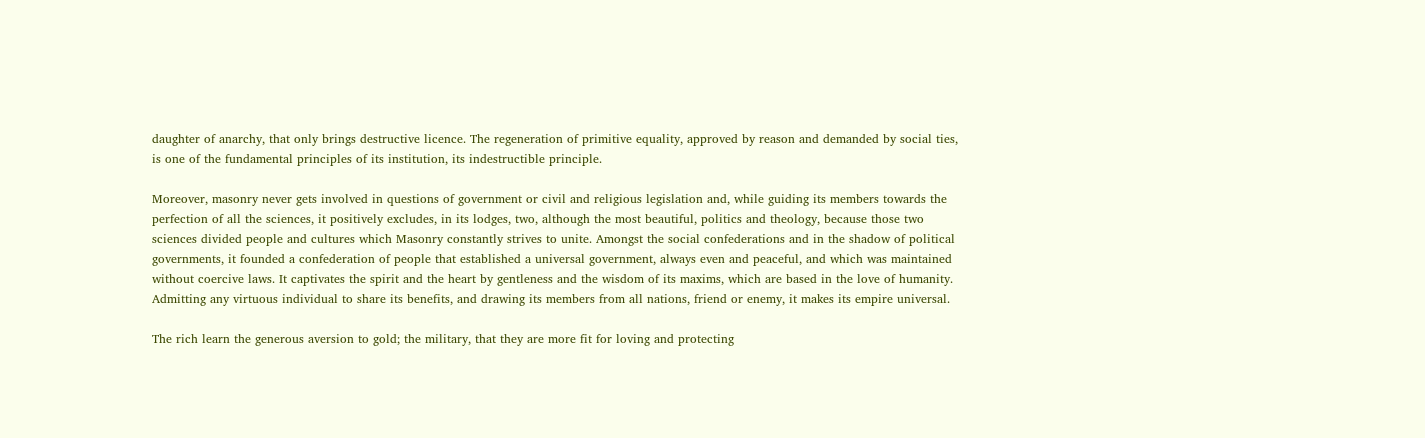daughter of anarchy, that only brings destructive licence. The regeneration of primitive equality, approved by reason and demanded by social ties, is one of the fundamental principles of its institution, its indestructible principle.

Moreover, masonry never gets involved in questions of government or civil and religious legislation and, while guiding its members towards the perfection of all the sciences, it positively excludes, in its lodges, two, although the most beautiful, politics and theology, because those two sciences divided people and cultures which Masonry constantly strives to unite. Amongst the social confederations and in the shadow of political governments, it founded a confederation of people that established a universal government, always even and peaceful, and which was maintained without coercive laws. It captivates the spirit and the heart by gentleness and the wisdom of its maxims, which are based in the love of humanity. Admitting any virtuous individual to share its benefits, and drawing its members from all nations, friend or enemy, it makes its empire universal.

The rich learn the generous aversion to gold; the military, that they are more fit for loving and protecting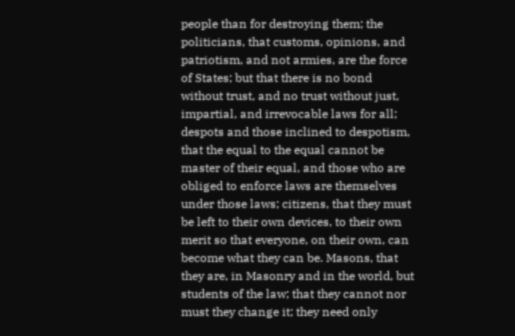people than for destroying them; the politicians, that customs, opinions, and patriotism, and not armies, are the force of States; but that there is no bond without trust, and no trust without just, impartial, and irrevocable laws for all; despots and those inclined to despotism, that the equal to the equal cannot be master of their equal, and those who are obliged to enforce laws are themselves under those laws; citizens, that they must be left to their own devices, to their own merit so that everyone, on their own, can become what they can be. Masons, that they are, in Masonry and in the world, but students of the law; that they cannot nor must they change it; they need only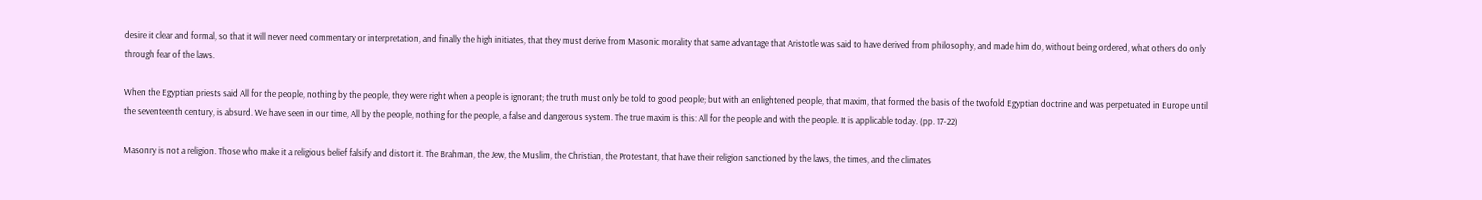desire it clear and formal, so that it will never need commentary or interpretation, and finally the high initiates, that they must derive from Masonic morality that same advantage that Aristotle was said to have derived from philosophy, and made him do, without being ordered, what others do only through fear of the laws.

When the Egyptian priests said All for the people, nothing by the people, they were right when a people is ignorant; the truth must only be told to good people; but with an enlightened people, that maxim, that formed the basis of the twofold Egyptian doctrine and was perpetuated in Europe until the seventeenth century, is absurd. We have seen in our time, All by the people, nothing for the people, a false and dangerous system. The true maxim is this: All for the people and with the people. It is applicable today. (pp. 17-22)

Masonry is not a religion. Those who make it a religious belief falsify and distort it. The Brahman, the Jew, the Muslim, the Christian, the Protestant, that have their religion sanctioned by the laws, the times, and the climates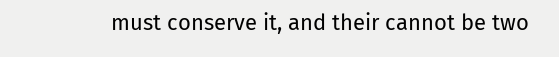must conserve it, and their cannot be two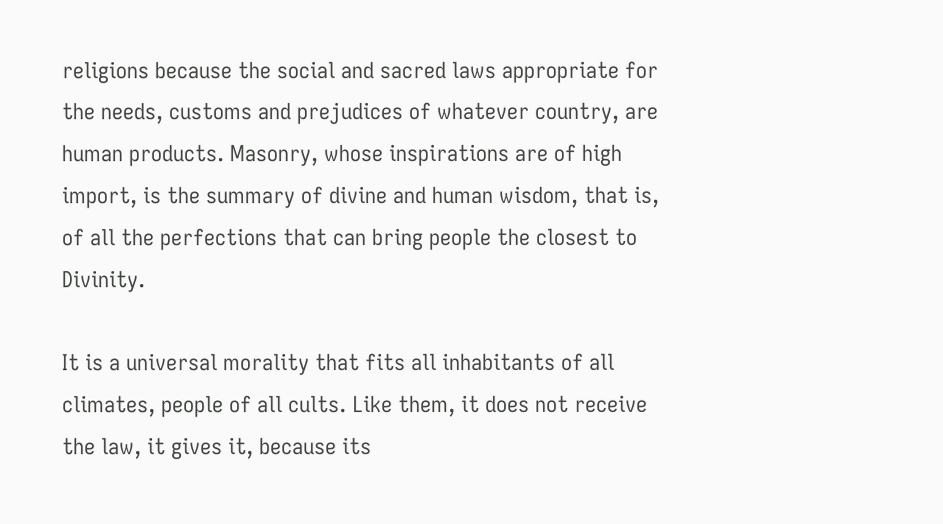religions because the social and sacred laws appropriate for the needs, customs and prejudices of whatever country, are human products. Masonry, whose inspirations are of high import, is the summary of divine and human wisdom, that is, of all the perfections that can bring people the closest to Divinity.

It is a universal morality that fits all inhabitants of all climates, people of all cults. Like them, it does not receive the law, it gives it, because its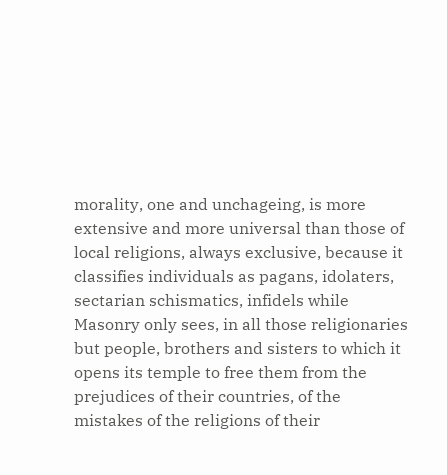morality, one and unchageing, is more extensive and more universal than those of local religions, always exclusive, because it classifies individuals as pagans, idolaters, sectarian schismatics, infidels while Masonry only sees, in all those religionaries but people, brothers and sisters to which it opens its temple to free them from the prejudices of their countries, of the mistakes of the religions of their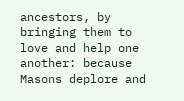ancestors, by bringing them to love and help one another: because Masons deplore and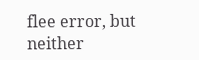flee error, but neither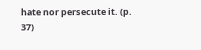hate nor persecute it. (p. 37)